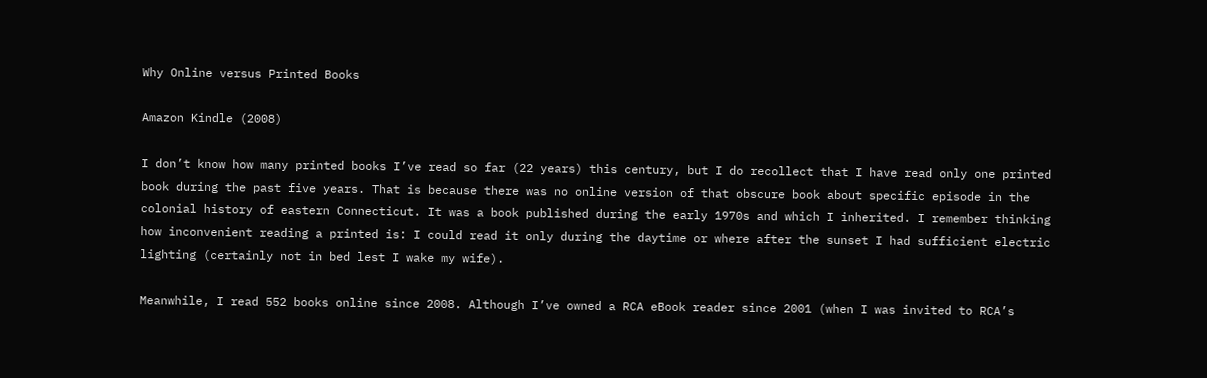Why Online versus Printed Books

Amazon Kindle (2008)

I don’t know how many printed books I’ve read so far (22 years) this century, but I do recollect that I have read only one printed book during the past five years. That is because there was no online version of that obscure book about specific episode in the colonial history of eastern Connecticut. It was a book published during the early 1970s and which I inherited. I remember thinking how inconvenient reading a printed is: I could read it only during the daytime or where after the sunset I had sufficient electric lighting (certainly not in bed lest I wake my wife).

Meanwhile, I read 552 books online since 2008. Although I’ve owned a RCA eBook reader since 2001 (when I was invited to RCA’s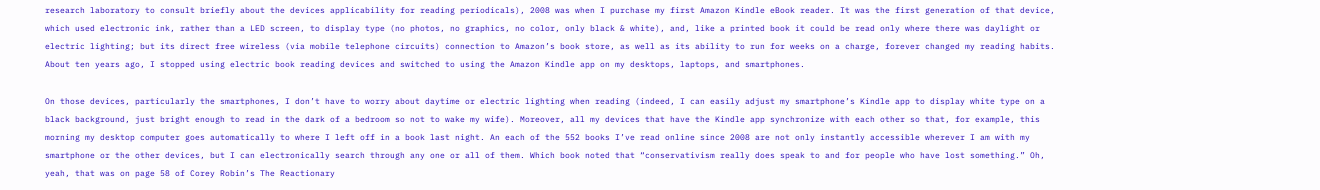research laboratory to consult briefly about the devices applicability for reading periodicals), 2008 was when I purchase my first Amazon Kindle eBook reader. It was the first generation of that device, which used electronic ink, rather than a LED screen, to display type (no photos, no graphics, no color, only black & white), and, like a printed book it could be read only where there was daylight or electric lighting; but its direct free wireless (via mobile telephone circuits) connection to Amazon’s book store, as well as its ability to run for weeks on a charge, forever changed my reading habits. About ten years ago, I stopped using electric book reading devices and switched to using the Amazon Kindle app on my desktops, laptops, and smartphones.

On those devices, particularly the smartphones, I don’t have to worry about daytime or electric lighting when reading (indeed, I can easily adjust my smartphone’s Kindle app to display white type on a black background, just bright enough to read in the dark of a bedroom so not to wake my wife). Moreover, all my devices that have the Kindle app synchronize with each other so that, for example, this morning my desktop computer goes automatically to where I left off in a book last night. An each of the 552 books I’ve read online since 2008 are not only instantly accessible wherever I am with my smartphone or the other devices, but I can electronically search through any one or all of them. Which book noted that “conservativism really does speak to and for people who have lost something.” Oh, yeah, that was on page 58 of Corey Robin’s The Reactionary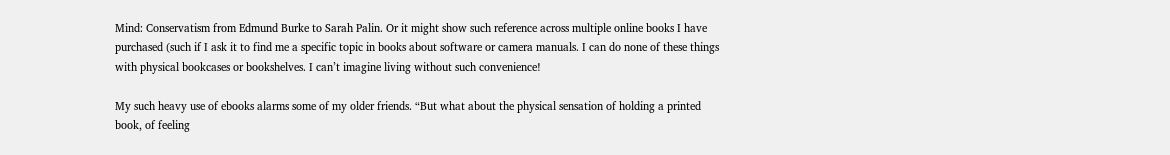Mind: Conservatism from Edmund Burke to Sarah Palin. Or it might show such reference across multiple online books I have purchased (such if I ask it to find me a specific topic in books about software or camera manuals. I can do none of these things with physical bookcases or bookshelves. I can’t imagine living without such convenience!

My such heavy use of ebooks alarms some of my older friends. “But what about the physical sensation of holding a printed book, of feeling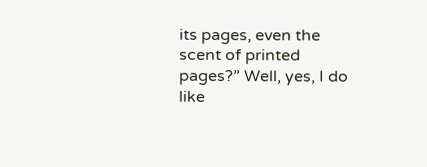its pages, even the scent of printed pages?” Well, yes, I do like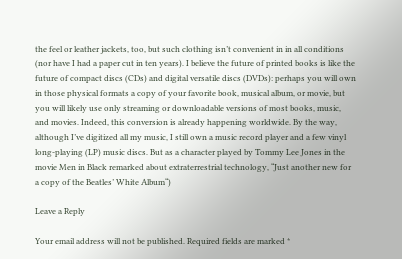the feel or leather jackets, too, but such clothing isn’t convenient in in all conditions (nor have I had a paper cut in ten years). I believe the future of printed books is like the future of compact discs (CDs) and digital versatile discs (DVDs): perhaps you will own in those physical formats a copy of your favorite book, musical album, or movie, but you will likely use only streaming or downloadable versions of most books, music, and movies. Indeed, this conversion is already happening worldwide. By the way, although I’ve digitized all my music, I still own a music record player and a few vinyl long-playing (LP) music discs. But as a character played by Tommy Lee Jones in the movie Men in Black remarked about extraterrestrial technology, “Just another new for a copy of the Beatles’ White Album“)

Leave a Reply

Your email address will not be published. Required fields are marked *